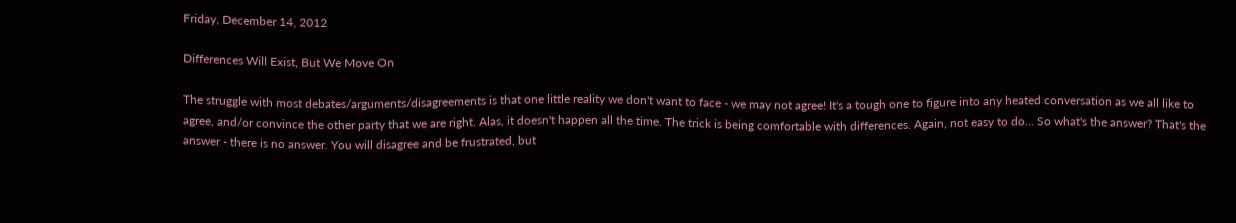Friday, December 14, 2012

Differences Will Exist, But We Move On

The struggle with most debates/arguments/disagreements is that one little reality we don't want to face - we may not agree! It's a tough one to figure into any heated conversation as we all like to agree, and/or convince the other party that we are right. Alas, it doesn't happen all the time. The trick is being comfortable with differences. Again, not easy to do... So what's the answer? That's the answer - there is no answer. You will disagree and be frustrated, but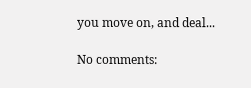you move on, and deal...

No comments: